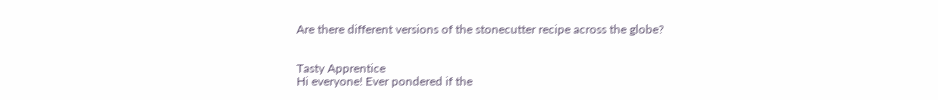Are there different versions of the stonecutter recipe across the globe?


Tasty Apprentice
Hi everyone! Ever pondered if the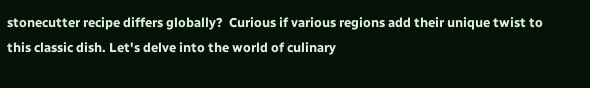stonecutter recipe differs globally?  Curious if various regions add their unique twist to this classic dish. Let's delve into the world of culinary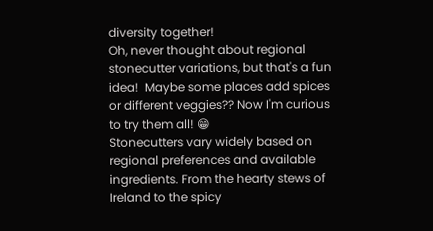diversity together!
Oh, never thought about regional stonecutter variations, but that's a fun idea!  Maybe some places add spices or different veggies?? Now I'm curious to try them all! 😁
Stonecutters vary widely based on regional preferences and available ingredients. From the hearty stews of Ireland to the spicy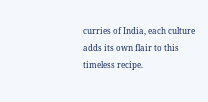curries of India, each culture adds its own flair to this timeless recipe.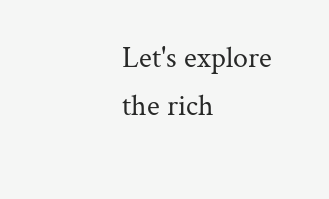Let's explore the rich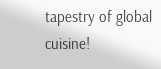tapestry of global cuisine!